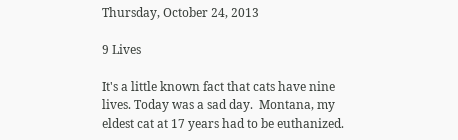Thursday, October 24, 2013

9 Lives

It's a little known fact that cats have nine lives. Today was a sad day.  Montana, my eldest cat at 17 years had to be euthanized.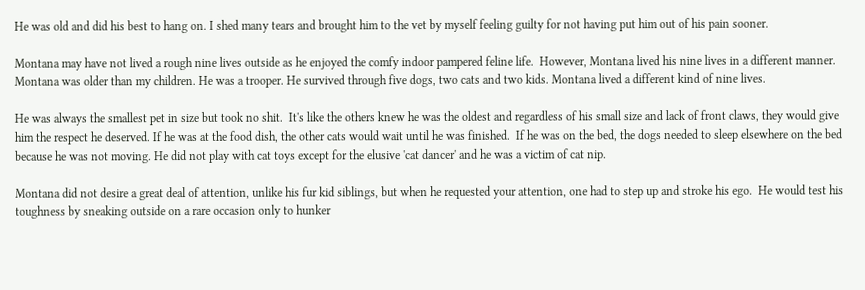He was old and did his best to hang on. I shed many tears and brought him to the vet by myself feeling guilty for not having put him out of his pain sooner.

Montana may have not lived a rough nine lives outside as he enjoyed the comfy indoor pampered feline life.  However, Montana lived his nine lives in a different manner.  Montana was older than my children. He was a trooper. He survived through five dogs, two cats and two kids. Montana lived a different kind of nine lives.

He was always the smallest pet in size but took no shit.  It's like the others knew he was the oldest and regardless of his small size and lack of front claws, they would give him the respect he deserved. If he was at the food dish, the other cats would wait until he was finished.  If he was on the bed, the dogs needed to sleep elsewhere on the bed because he was not moving. He did not play with cat toys except for the elusive 'cat dancer' and he was a victim of cat nip.

Montana did not desire a great deal of attention, unlike his fur kid siblings, but when he requested your attention, one had to step up and stroke his ego.  He would test his toughness by sneaking outside on a rare occasion only to hunker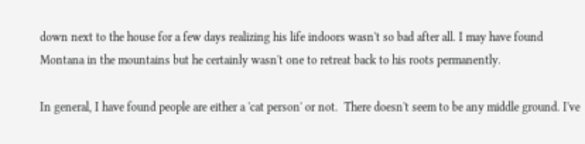down next to the house for a few days realizing his life indoors wasn't so bad after all. I may have found Montana in the mountains but he certainly wasn't one to retreat back to his roots permanently.

In general, I have found people are either a 'cat person' or not.  There doesn't seem to be any middle ground. I've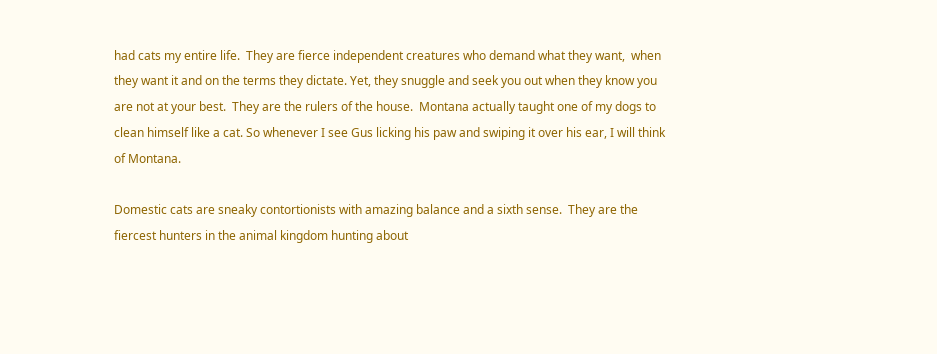had cats my entire life.  They are fierce independent creatures who demand what they want,  when they want it and on the terms they dictate. Yet, they snuggle and seek you out when they know you are not at your best.  They are the rulers of the house.  Montana actually taught one of my dogs to clean himself like a cat. So whenever I see Gus licking his paw and swiping it over his ear, I will think of Montana.

Domestic cats are sneaky contortionists with amazing balance and a sixth sense.  They are the fiercest hunters in the animal kingdom hunting about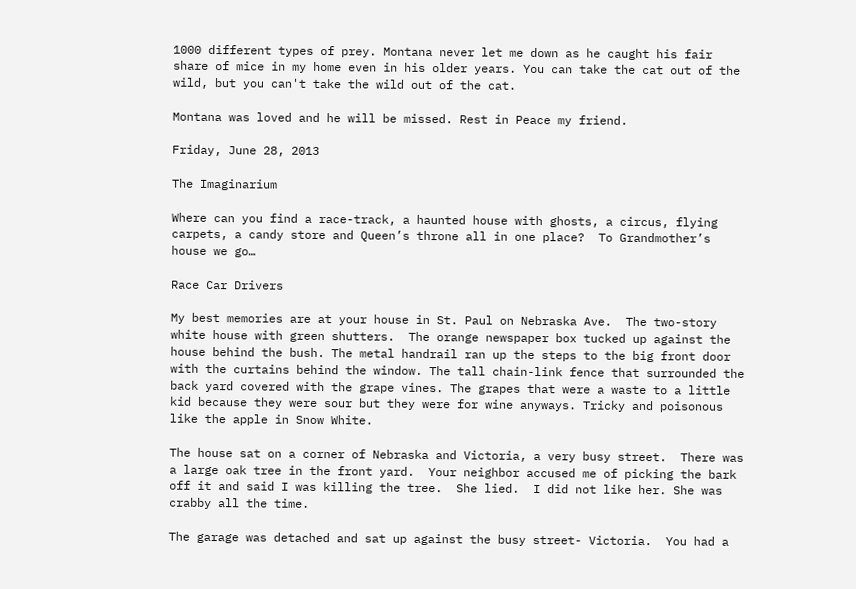1000 different types of prey. Montana never let me down as he caught his fair share of mice in my home even in his older years. You can take the cat out of the wild, but you can't take the wild out of the cat.

Montana was loved and he will be missed. Rest in Peace my friend.

Friday, June 28, 2013

The Imaginarium

Where can you find a race-track, a haunted house with ghosts, a circus, flying carpets, a candy store and Queen’s throne all in one place?  To Grandmother’s house we go…

Race Car Drivers

My best memories are at your house in St. Paul on Nebraska Ave.  The two-story white house with green shutters.  The orange newspaper box tucked up against the house behind the bush. The metal handrail ran up the steps to the big front door with the curtains behind the window. The tall chain-link fence that surrounded the back yard covered with the grape vines. The grapes that were a waste to a little kid because they were sour but they were for wine anyways. Tricky and poisonous like the apple in Snow White.

The house sat on a corner of Nebraska and Victoria, a very busy street.  There was a large oak tree in the front yard.  Your neighbor accused me of picking the bark off it and said I was killing the tree.  She lied.  I did not like her. She was crabby all the time.

The garage was detached and sat up against the busy street- Victoria.  You had a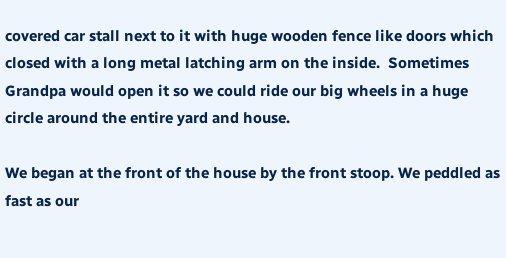covered car stall next to it with huge wooden fence like doors which closed with a long metal latching arm on the inside.  Sometimes Grandpa would open it so we could ride our big wheels in a huge circle around the entire yard and house.

We began at the front of the house by the front stoop. We peddled as fast as our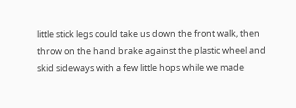little stick legs could take us down the front walk, then throw on the hand brake against the plastic wheel and skid sideways with a few little hops while we made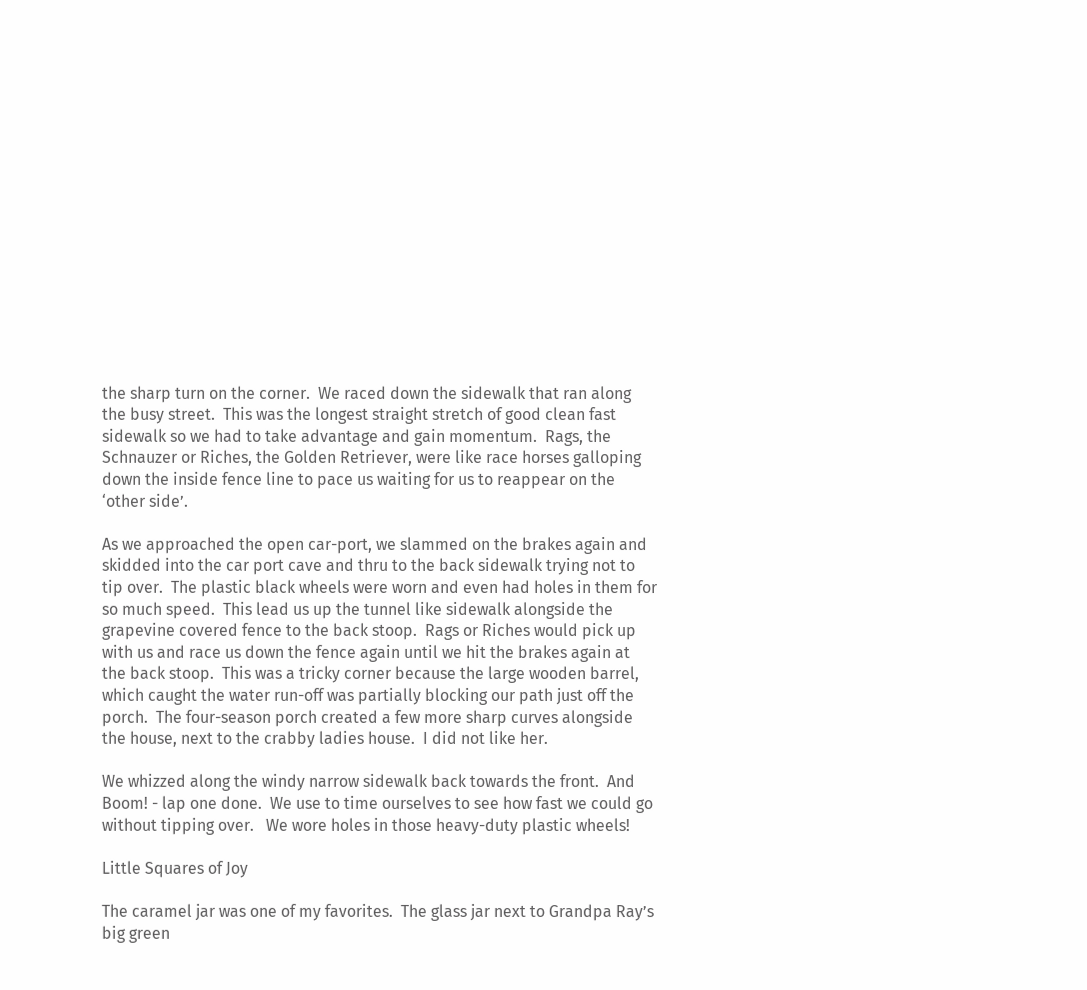the sharp turn on the corner.  We raced down the sidewalk that ran along the busy street.  This was the longest straight stretch of good clean fast sidewalk so we had to take advantage and gain momentum.  Rags, the Schnauzer or Riches, the Golden Retriever, were like race horses galloping down the inside fence line to pace us waiting for us to reappear on the ‘other side’.

As we approached the open car-port, we slammed on the brakes again and skidded into the car port cave and thru to the back sidewalk trying not to tip over.  The plastic black wheels were worn and even had holes in them for so much speed.  This lead us up the tunnel like sidewalk alongside the grapevine covered fence to the back stoop.  Rags or Riches would pick up with us and race us down the fence again until we hit the brakes again at the back stoop.  This was a tricky corner because the large wooden barrel, which caught the water run-off was partially blocking our path just off the porch.  The four-season porch created a few more sharp curves alongside the house, next to the crabby ladies house.  I did not like her.

We whizzed along the windy narrow sidewalk back towards the front.  And Boom! - lap one done.  We use to time ourselves to see how fast we could go without tipping over.   We wore holes in those heavy-duty plastic wheels!

Little Squares of Joy

The caramel jar was one of my favorites.  The glass jar next to Grandpa Ray’s big green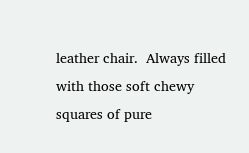leather chair.  Always filled with those soft chewy squares of pure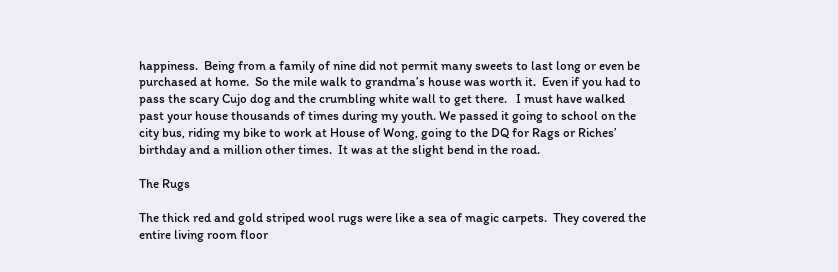happiness.  Being from a family of nine did not permit many sweets to last long or even be purchased at home.  So the mile walk to grandma’s house was worth it.  Even if you had to pass the scary Cujo dog and the crumbling white wall to get there.   I must have walked past your house thousands of times during my youth. We passed it going to school on the city bus, riding my bike to work at House of Wong, going to the DQ for Rags or Riches’ birthday and a million other times.  It was at the slight bend in the road.

The Rugs

The thick red and gold striped wool rugs were like a sea of magic carpets.  They covered the entire living room floor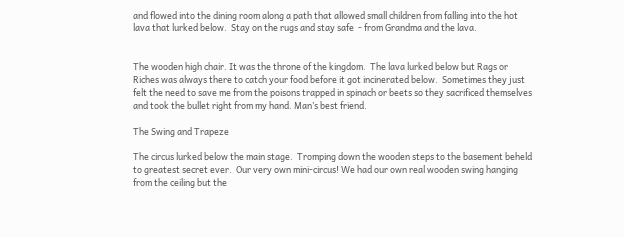and flowed into the dining room along a path that allowed small children from falling into the hot lava that lurked below.  Stay on the rugs and stay safe  - from Grandma and the lava.


The wooden high chair. It was the throne of the kingdom.  The lava lurked below but Rags or Riches was always there to catch your food before it got incinerated below.  Sometimes they just felt the need to save me from the poisons trapped in spinach or beets so they sacrificed themselves and took the bullet right from my hand. Man’s best friend.

The Swing and Trapeze

The circus lurked below the main stage.  Tromping down the wooden steps to the basement beheld to greatest secret ever.  Our very own mini-circus! We had our own real wooden swing hanging from the ceiling but the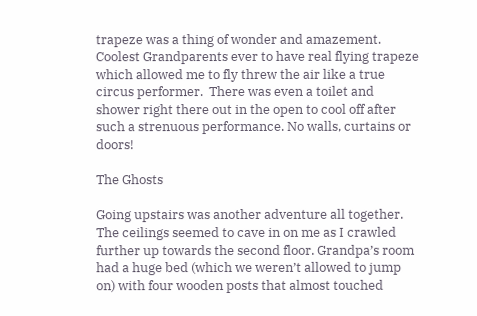trapeze was a thing of wonder and amazement.  Coolest Grandparents ever to have real flying trapeze which allowed me to fly threw the air like a true circus performer.  There was even a toilet and shower right there out in the open to cool off after such a strenuous performance. No walls, curtains or doors!

The Ghosts

Going upstairs was another adventure all together.  The ceilings seemed to cave in on me as I crawled further up towards the second floor. Grandpa’s room had a huge bed (which we weren’t allowed to jump on) with four wooden posts that almost touched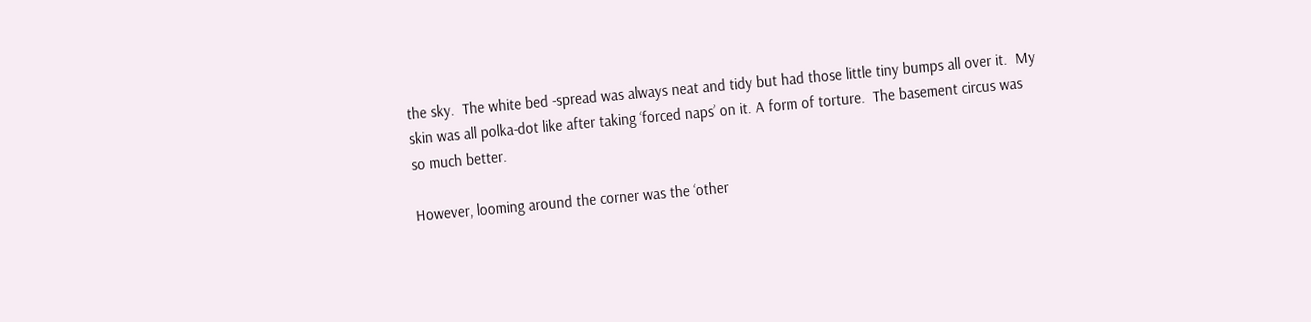the sky.  The white bed -spread was always neat and tidy but had those little tiny bumps all over it.  My skin was all polka-dot like after taking ‘forced naps’ on it. A form of torture.  The basement circus was so much better.

However, looming around the corner was the ‘other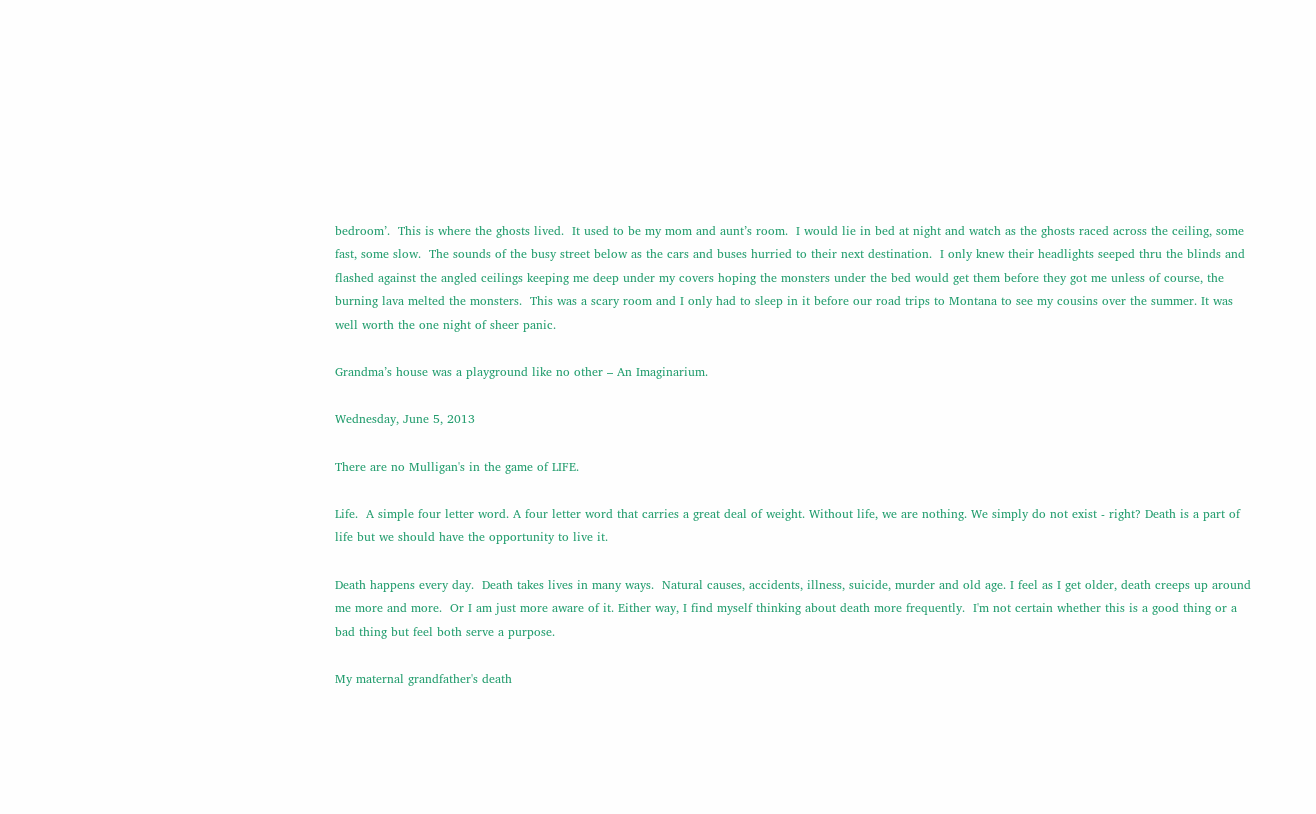bedroom’.  This is where the ghosts lived.  It used to be my mom and aunt’s room.  I would lie in bed at night and watch as the ghosts raced across the ceiling, some fast, some slow.  The sounds of the busy street below as the cars and buses hurried to their next destination.  I only knew their headlights seeped thru the blinds and flashed against the angled ceilings keeping me deep under my covers hoping the monsters under the bed would get them before they got me unless of course, the burning lava melted the monsters.  This was a scary room and I only had to sleep in it before our road trips to Montana to see my cousins over the summer. It was well worth the one night of sheer panic.

Grandma’s house was a playground like no other – An Imaginarium.

Wednesday, June 5, 2013

There are no Mulligan's in the game of LIFE.

Life.  A simple four letter word. A four letter word that carries a great deal of weight. Without life, we are nothing. We simply do not exist - right? Death is a part of life but we should have the opportunity to live it.

Death happens every day.  Death takes lives in many ways.  Natural causes, accidents, illness, suicide, murder and old age. I feel as I get older, death creeps up around me more and more.  Or I am just more aware of it. Either way, I find myself thinking about death more frequently.  I'm not certain whether this is a good thing or a bad thing but feel both serve a purpose.

My maternal grandfather's death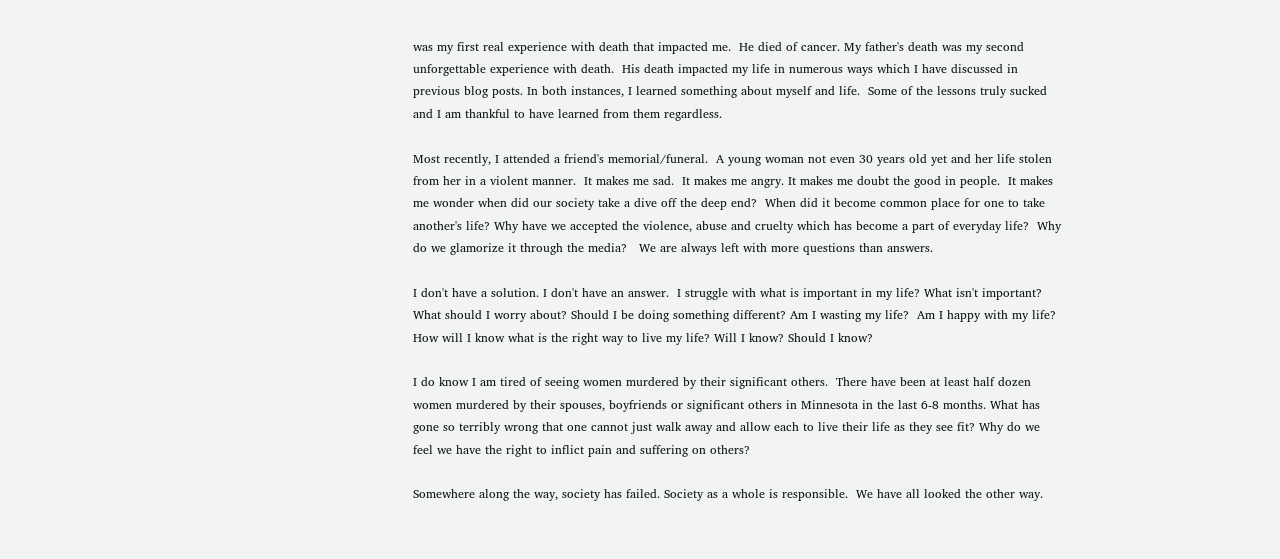was my first real experience with death that impacted me.  He died of cancer. My father's death was my second unforgettable experience with death.  His death impacted my life in numerous ways which I have discussed in previous blog posts. In both instances, I learned something about myself and life.  Some of the lessons truly sucked and I am thankful to have learned from them regardless.

Most recently, I attended a friend's memorial/funeral.  A young woman not even 30 years old yet and her life stolen from her in a violent manner.  It makes me sad.  It makes me angry. It makes me doubt the good in people.  It makes me wonder when did our society take a dive off the deep end?  When did it become common place for one to take another's life? Why have we accepted the violence, abuse and cruelty which has become a part of everyday life?  Why do we glamorize it through the media?   We are always left with more questions than answers.

I don't have a solution. I don't have an answer.  I struggle with what is important in my life? What isn't important?  What should I worry about? Should I be doing something different? Am I wasting my life?  Am I happy with my life? How will I know what is the right way to live my life? Will I know? Should I know?

I do know I am tired of seeing women murdered by their significant others.  There have been at least half dozen women murdered by their spouses, boyfriends or significant others in Minnesota in the last 6-8 months. What has gone so terribly wrong that one cannot just walk away and allow each to live their life as they see fit? Why do we feel we have the right to inflict pain and suffering on others?

Somewhere along the way, society has failed. Society as a whole is responsible.  We have all looked the other way.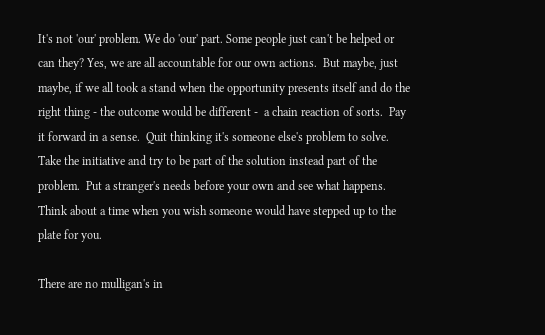It's not 'our' problem. We do 'our' part. Some people just can't be helped or can they? Yes, we are all accountable for our own actions.  But maybe, just maybe, if we all took a stand when the opportunity presents itself and do the right thing - the outcome would be different -  a chain reaction of sorts.  Pay it forward in a sense.  Quit thinking it's someone else's problem to solve. Take the initiative and try to be part of the solution instead part of the problem.  Put a stranger's needs before your own and see what happens. Think about a time when you wish someone would have stepped up to the plate for you.

There are no mulligan's in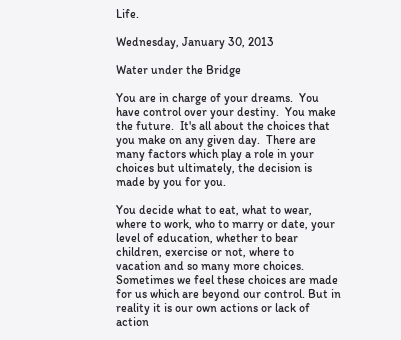Life.

Wednesday, January 30, 2013

Water under the Bridge

You are in charge of your dreams.  You have control over your destiny.  You make the future.  It's all about the choices that you make on any given day.  There are many factors which play a role in your choices but ultimately, the decision is made by you for you.

You decide what to eat, what to wear, where to work, who to marry or date, your level of education, whether to bear children, exercise or not, where to vacation and so many more choices.  Sometimes we feel these choices are made for us which are beyond our control. But in reality it is our own actions or lack of action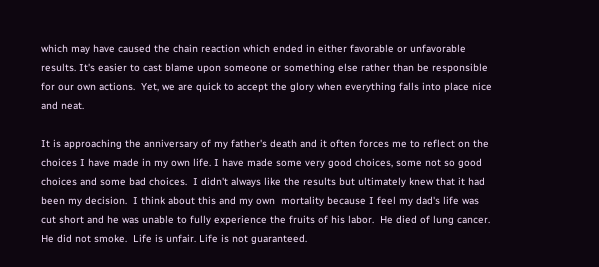which may have caused the chain reaction which ended in either favorable or unfavorable results. It's easier to cast blame upon someone or something else rather than be responsible for our own actions.  Yet, we are quick to accept the glory when everything falls into place nice and neat.

It is approaching the anniversary of my father's death and it often forces me to reflect on the choices I have made in my own life. I have made some very good choices, some not so good choices and some bad choices.  I didn't always like the results but ultimately knew that it had been my decision.  I think about this and my own  mortality because I feel my dad's life was cut short and he was unable to fully experience the fruits of his labor.  He died of lung cancer. He did not smoke.  Life is unfair. Life is not guaranteed.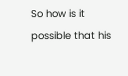So how is it possible that his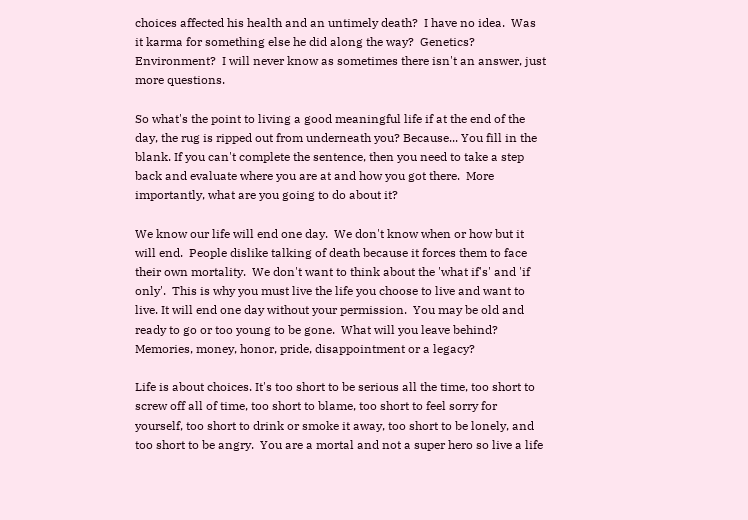choices affected his health and an untimely death?  I have no idea.  Was it karma for something else he did along the way?  Genetics? Environment?  I will never know as sometimes there isn't an answer, just more questions.

So what's the point to living a good meaningful life if at the end of the day, the rug is ripped out from underneath you? Because... You fill in the blank. If you can't complete the sentence, then you need to take a step back and evaluate where you are at and how you got there.  More importantly, what are you going to do about it?

We know our life will end one day.  We don't know when or how but it will end.  People dislike talking of death because it forces them to face their own mortality.  We don't want to think about the 'what if's' and 'if only'.  This is why you must live the life you choose to live and want to live. It will end one day without your permission.  You may be old and ready to go or too young to be gone.  What will you leave behind? Memories, money, honor, pride, disappointment or a legacy?

Life is about choices. It's too short to be serious all the time, too short to screw off all of time, too short to blame, too short to feel sorry for yourself, too short to drink or smoke it away, too short to be lonely, and too short to be angry.  You are a mortal and not a super hero so live a life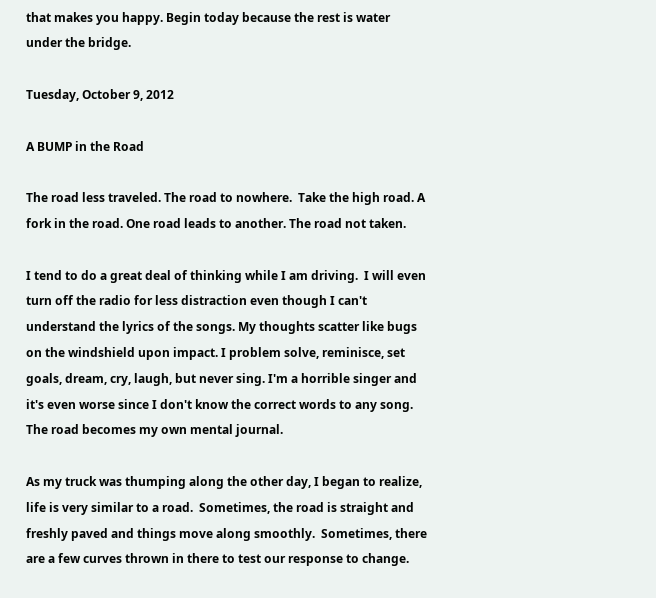that makes you happy. Begin today because the rest is water under the bridge.

Tuesday, October 9, 2012

A BUMP in the Road

The road less traveled. The road to nowhere.  Take the high road. A fork in the road. One road leads to another. The road not taken.

I tend to do a great deal of thinking while I am driving.  I will even turn off the radio for less distraction even though I can't understand the lyrics of the songs. My thoughts scatter like bugs on the windshield upon impact. I problem solve, reminisce, set goals, dream, cry, laugh, but never sing. I'm a horrible singer and it's even worse since I don't know the correct words to any song. The road becomes my own mental journal.

As my truck was thumping along the other day, I began to realize, life is very similar to a road.  Sometimes, the road is straight and freshly paved and things move along smoothly.  Sometimes, there are a few curves thrown in there to test our response to change.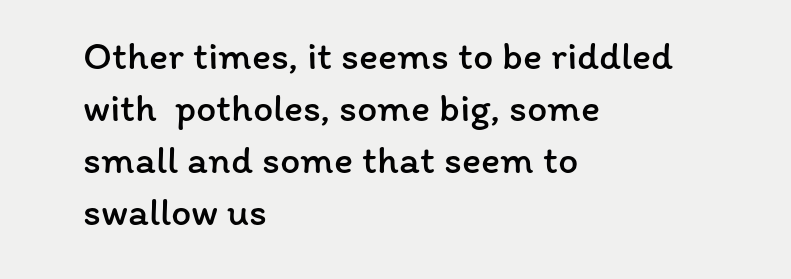Other times, it seems to be riddled with  potholes, some big, some small and some that seem to swallow us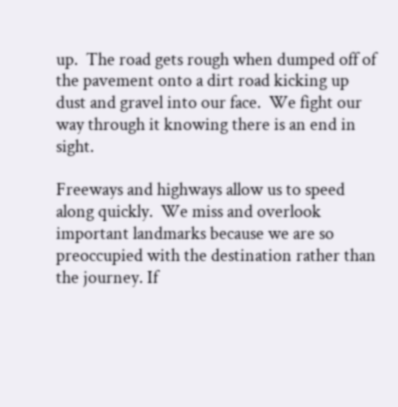up.  The road gets rough when dumped off of the pavement onto a dirt road kicking up dust and gravel into our face.  We fight our way through it knowing there is an end in sight.

Freeways and highways allow us to speed along quickly.  We miss and overlook important landmarks because we are so preoccupied with the destination rather than the journey. If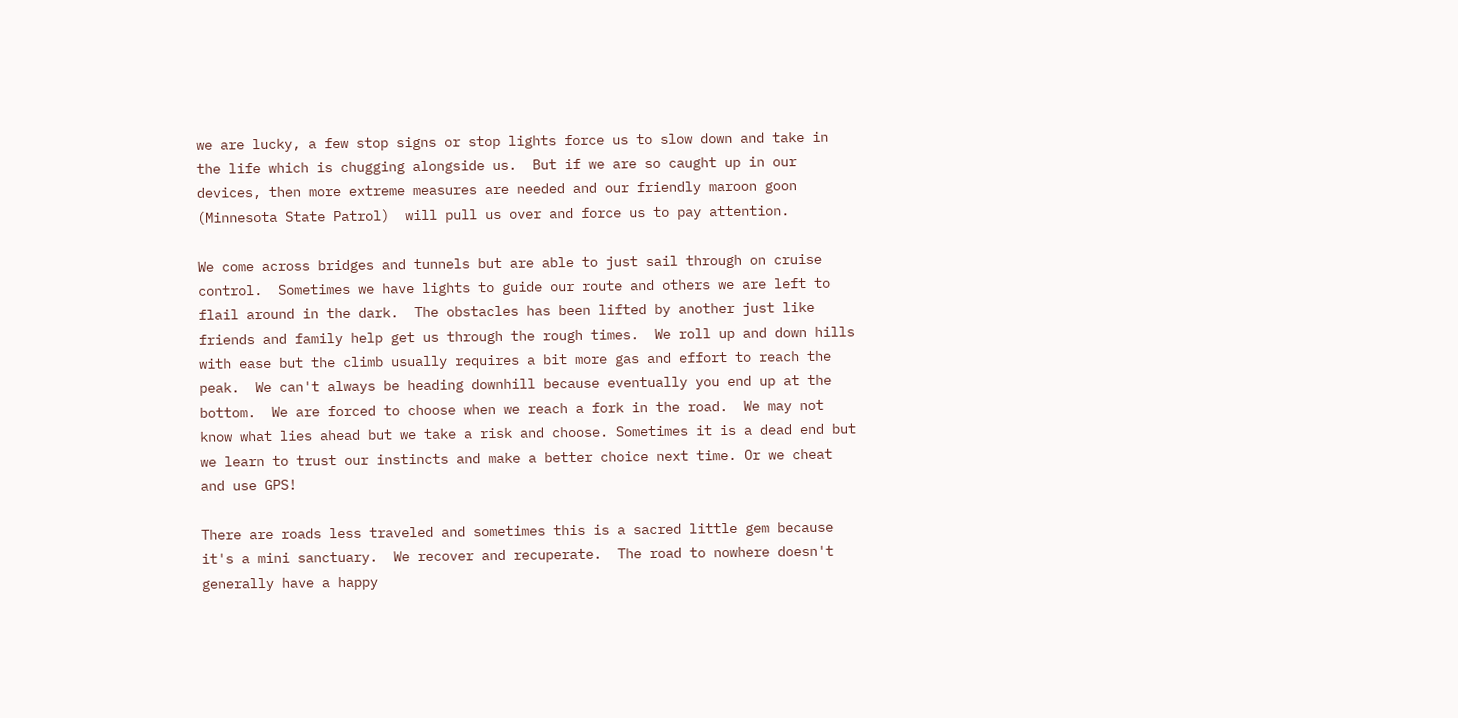we are lucky, a few stop signs or stop lights force us to slow down and take in the life which is chugging alongside us.  But if we are so caught up in our devices, then more extreme measures are needed and our friendly maroon goon (Minnesota State Patrol)  will pull us over and force us to pay attention.

We come across bridges and tunnels but are able to just sail through on cruise control.  Sometimes we have lights to guide our route and others we are left to flail around in the dark.  The obstacles has been lifted by another just like friends and family help get us through the rough times.  We roll up and down hills with ease but the climb usually requires a bit more gas and effort to reach the peak.  We can't always be heading downhill because eventually you end up at the bottom.  We are forced to choose when we reach a fork in the road.  We may not know what lies ahead but we take a risk and choose. Sometimes it is a dead end but we learn to trust our instincts and make a better choice next time. Or we cheat and use GPS!

There are roads less traveled and sometimes this is a sacred little gem because it's a mini sanctuary.  We recover and recuperate.  The road to nowhere doesn't generally have a happy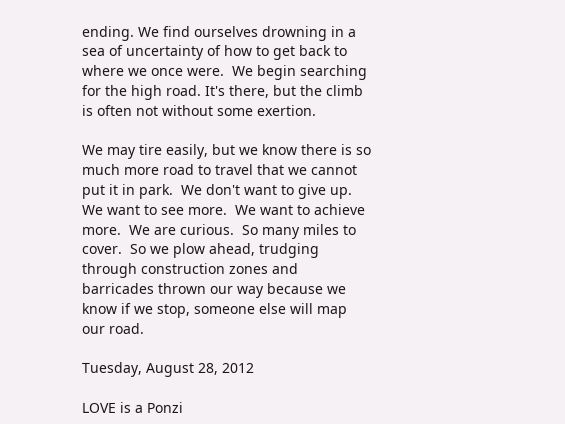ending. We find ourselves drowning in a sea of uncertainty of how to get back to where we once were.  We begin searching for the high road. It's there, but the climb is often not without some exertion.

We may tire easily, but we know there is so much more road to travel that we cannot put it in park.  We don't want to give up. We want to see more.  We want to achieve more.  We are curious.  So many miles to cover.  So we plow ahead, trudging through construction zones and barricades thrown our way because we know if we stop, someone else will map our road.

Tuesday, August 28, 2012

LOVE is a Ponzi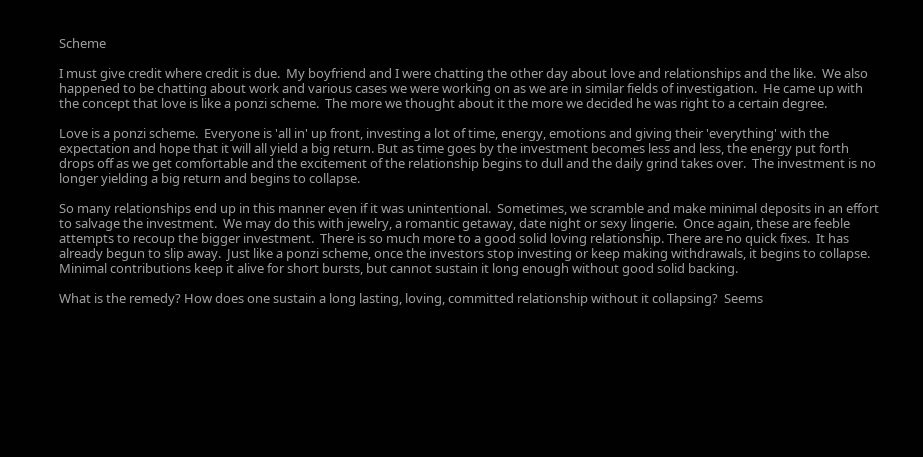Scheme

I must give credit where credit is due.  My boyfriend and I were chatting the other day about love and relationships and the like.  We also happened to be chatting about work and various cases we were working on as we are in similar fields of investigation.  He came up with the concept that love is like a ponzi scheme.  The more we thought about it the more we decided he was right to a certain degree.

Love is a ponzi scheme.  Everyone is 'all in' up front, investing a lot of time, energy, emotions and giving their 'everything' with the expectation and hope that it will all yield a big return. But as time goes by the investment becomes less and less, the energy put forth drops off as we get comfortable and the excitement of the relationship begins to dull and the daily grind takes over.  The investment is no longer yielding a big return and begins to collapse.

So many relationships end up in this manner even if it was unintentional.  Sometimes, we scramble and make minimal deposits in an effort to salvage the investment.  We may do this with jewelry, a romantic getaway, date night or sexy lingerie.  Once again, these are feeble attempts to recoup the bigger investment.  There is so much more to a good solid loving relationship. There are no quick fixes.  It has already begun to slip away.  Just like a ponzi scheme, once the investors stop investing or keep making withdrawals, it begins to collapse. Minimal contributions keep it alive for short bursts, but cannot sustain it long enough without good solid backing.

What is the remedy? How does one sustain a long lasting, loving, committed relationship without it collapsing?  Seems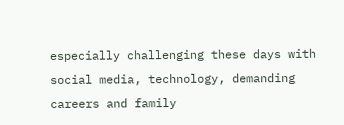especially challenging these days with social media, technology, demanding careers and family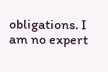obligations. I am no expert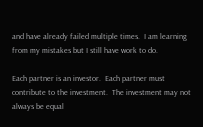and have already failed multiple times.  I am learning from my mistakes but I still have work to do.

Each partner is an investor.  Each partner must contribute to the investment.  The investment may not always be equal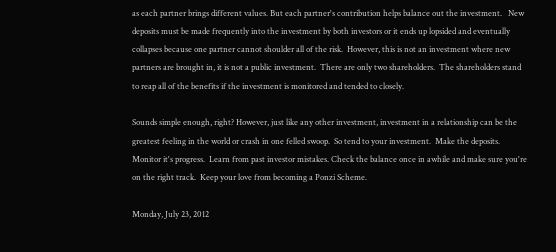as each partner brings different values. But each partner's contribution helps balance out the investment.   New deposits must be made frequently into the investment by both investors or it ends up lopsided and eventually collapses because one partner cannot shoulder all of the risk.  However, this is not an investment where new partners are brought in, it is not a public investment.  There are only two shareholders.  The shareholders stand to reap all of the benefits if the investment is monitored and tended to closely.

Sounds simple enough, right? However, just like any other investment, investment in a relationship can be the greatest feeling in the world or crash in one felled swoop.  So tend to your investment.  Make the deposits.  Monitor it's progress.  Learn from past investor mistakes. Check the balance once in awhile and make sure you're on the right track.  Keep your love from becoming a Ponzi Scheme.

Monday, July 23, 2012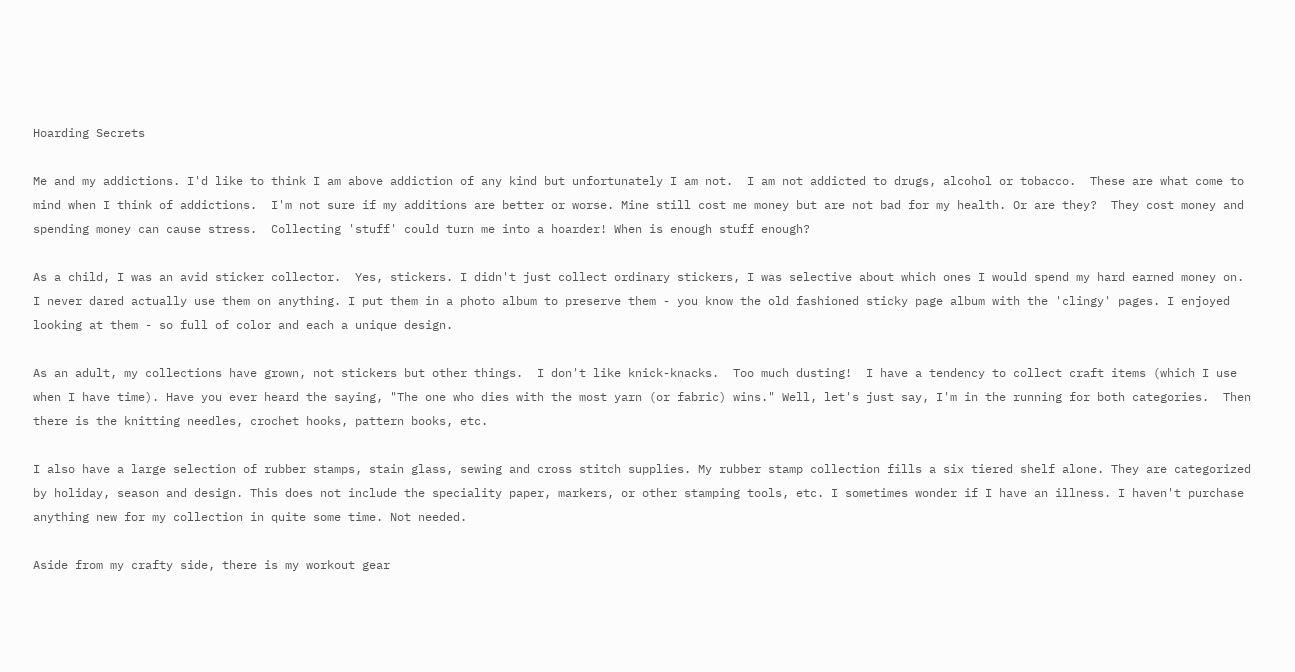Hoarding Secrets

Me and my addictions. I'd like to think I am above addiction of any kind but unfortunately I am not.  I am not addicted to drugs, alcohol or tobacco.  These are what come to mind when I think of addictions.  I'm not sure if my additions are better or worse. Mine still cost me money but are not bad for my health. Or are they?  They cost money and spending money can cause stress.  Collecting 'stuff' could turn me into a hoarder! When is enough stuff enough?

As a child, I was an avid sticker collector.  Yes, stickers. I didn't just collect ordinary stickers, I was selective about which ones I would spend my hard earned money on.  I never dared actually use them on anything. I put them in a photo album to preserve them - you know the old fashioned sticky page album with the 'clingy' pages. I enjoyed looking at them - so full of color and each a unique design.

As an adult, my collections have grown, not stickers but other things.  I don't like knick-knacks.  Too much dusting!  I have a tendency to collect craft items (which I use when I have time). Have you ever heard the saying, "The one who dies with the most yarn (or fabric) wins." Well, let's just say, I'm in the running for both categories.  Then there is the knitting needles, crochet hooks, pattern books, etc.

I also have a large selection of rubber stamps, stain glass, sewing and cross stitch supplies. My rubber stamp collection fills a six tiered shelf alone. They are categorized by holiday, season and design. This does not include the speciality paper, markers, or other stamping tools, etc. I sometimes wonder if I have an illness. I haven't purchase anything new for my collection in quite some time. Not needed.

Aside from my crafty side, there is my workout gear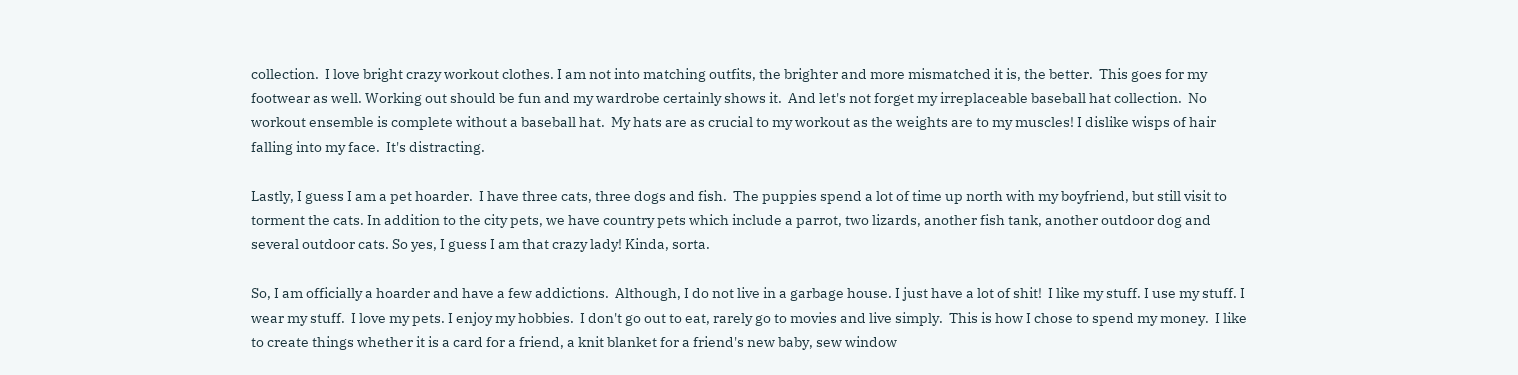collection.  I love bright crazy workout clothes. I am not into matching outfits, the brighter and more mismatched it is, the better.  This goes for my footwear as well. Working out should be fun and my wardrobe certainly shows it.  And let's not forget my irreplaceable baseball hat collection.  No workout ensemble is complete without a baseball hat.  My hats are as crucial to my workout as the weights are to my muscles! I dislike wisps of hair falling into my face.  It's distracting.

Lastly, I guess I am a pet hoarder.  I have three cats, three dogs and fish.  The puppies spend a lot of time up north with my boyfriend, but still visit to torment the cats. In addition to the city pets, we have country pets which include a parrot, two lizards, another fish tank, another outdoor dog and several outdoor cats. So yes, I guess I am that crazy lady! Kinda, sorta.

So, I am officially a hoarder and have a few addictions.  Although, I do not live in a garbage house. I just have a lot of shit!  I like my stuff. I use my stuff. I wear my stuff.  I love my pets. I enjoy my hobbies.  I don't go out to eat, rarely go to movies and live simply.  This is how I chose to spend my money.  I like to create things whether it is a card for a friend, a knit blanket for a friend's new baby, sew window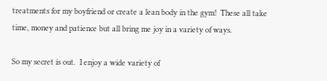treatments for my boyfriend or create a lean body in the gym!  These all take time, money and patience but all bring me joy in a variety of ways.

So my secret is out.  I enjoy a wide variety of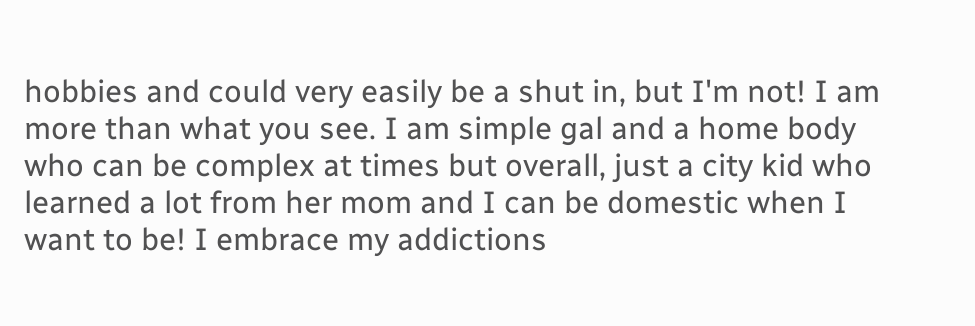hobbies and could very easily be a shut in, but I'm not! I am more than what you see. I am simple gal and a home body who can be complex at times but overall, just a city kid who learned a lot from her mom and I can be domestic when I want to be! I embrace my addictions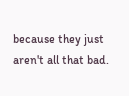because they just aren't all that bad.